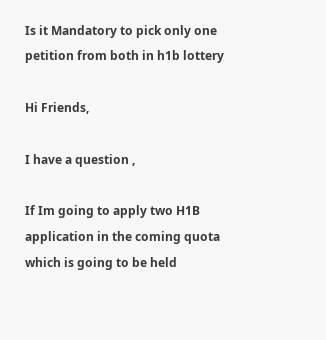Is it Mandatory to pick only one petition from both in h1b lottery

Hi Friends,

I have a question ,

If Im going to apply two H1B application in the coming quota which is going to be held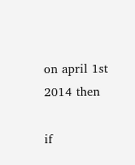on april 1st 2014 then

if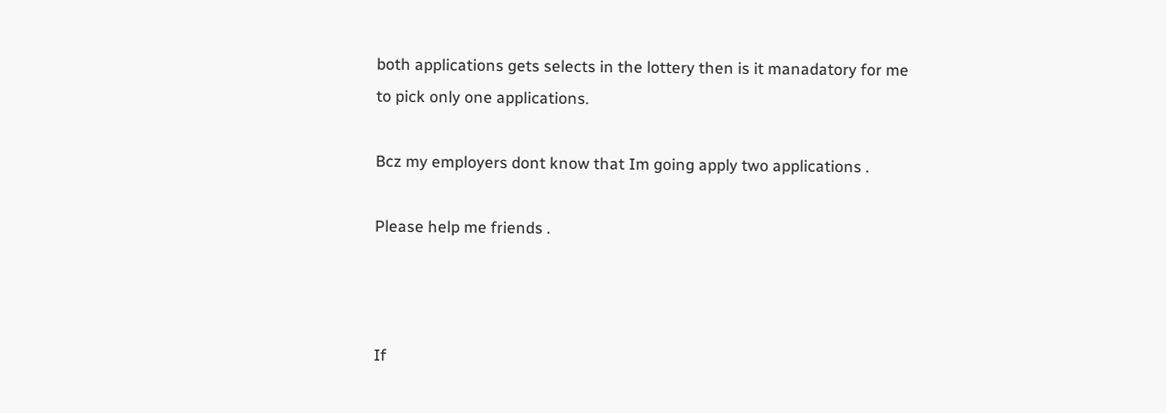both applications gets selects in the lottery then is it manadatory for me to pick only one applications.

Bcz my employers dont know that Im going apply two applications .

Please help me friends .



If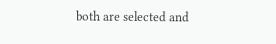both are selected and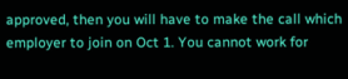approved, then you will have to make the call which employer to join on Oct 1. You cannot work for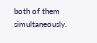both of them simultaneously.